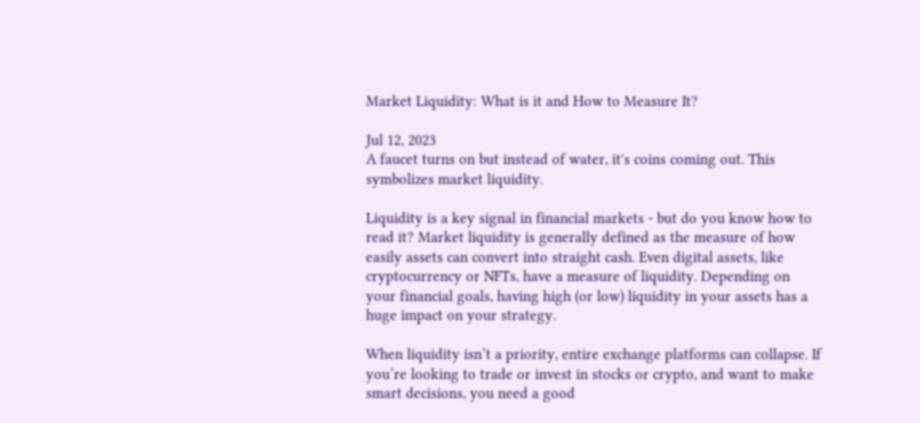Market Liquidity: What is it and How to Measure It?

Jul 12, 2023
A faucet turns on but instead of water, it's coins coming out. This symbolizes market liquidity.

Liquidity is a key signal in financial markets - but do you know how to read it? Market liquidity is generally defined as the measure of how easily assets can convert into straight cash. Even digital assets, like cryptocurrency or NFTs, have a measure of liquidity. Depending on your financial goals, having high (or low) liquidity in your assets has a huge impact on your strategy.

When liquidity isn’t a priority, entire exchange platforms can collapse. If you’re looking to trade or invest in stocks or crypto, and want to make smart decisions, you need a good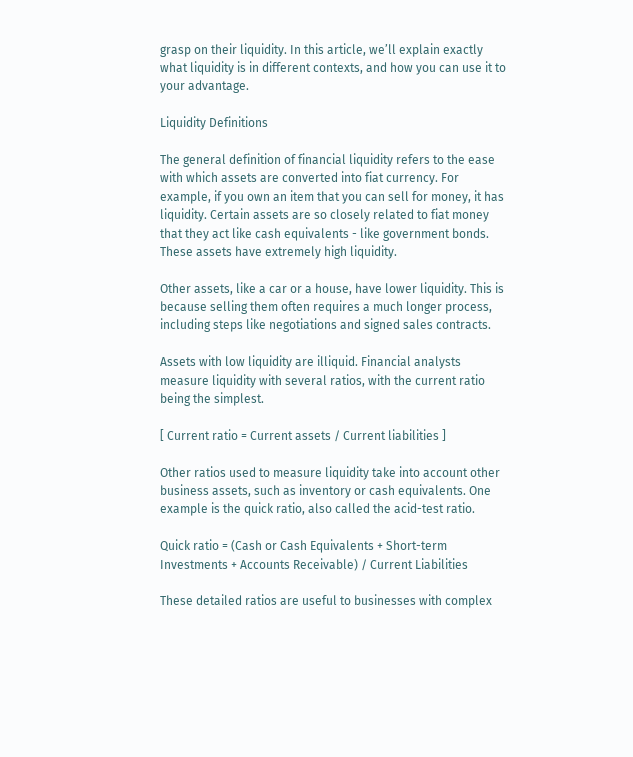grasp on their liquidity. In this article, we’ll explain exactly what liquidity is in different contexts, and how you can use it to your advantage.

Liquidity Definitions

The general definition of financial liquidity refers to the ease with which assets are converted into fiat currency. For example, if you own an item that you can sell for money, it has liquidity. Certain assets are so closely related to fiat money that they act like cash equivalents - like government bonds. These assets have extremely high liquidity.

Other assets, like a car or a house, have lower liquidity. This is because selling them often requires a much longer process, including steps like negotiations and signed sales contracts.

Assets with low liquidity are illiquid. Financial analysts measure liquidity with several ratios, with the current ratio being the simplest.

[ Current ratio = Current assets / Current liabilities ]

Other ratios used to measure liquidity take into account other business assets, such as inventory or cash equivalents. One example is the quick ratio, also called the acid-test ratio.

Quick ratio = (Cash or Cash Equivalents + Short-term Investments + Accounts Receivable) / Current Liabilities

These detailed ratios are useful to businesses with complex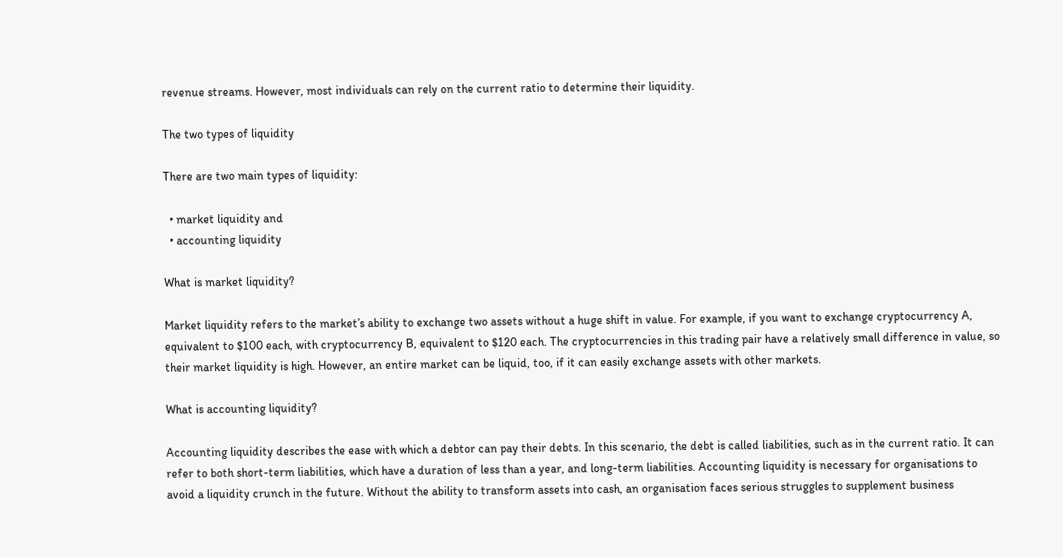revenue streams. However, most individuals can rely on the current ratio to determine their liquidity.

The two types of liquidity

There are two main types of liquidity:

  • market liquidity and
  • accounting liquidity

What is market liquidity?

Market liquidity refers to the market’s ability to exchange two assets without a huge shift in value. For example, if you want to exchange cryptocurrency A, equivalent to $100 each, with cryptocurrency B, equivalent to $120 each. The cryptocurrencies in this trading pair have a relatively small difference in value, so their market liquidity is high. However, an entire market can be liquid, too, if it can easily exchange assets with other markets.

What is accounting liquidity?

Accounting liquidity describes the ease with which a debtor can pay their debts. In this scenario, the debt is called liabilities, such as in the current ratio. It can refer to both short-term liabilities, which have a duration of less than a year, and long-term liabilities. Accounting liquidity is necessary for organisations to avoid a liquidity crunch in the future. Without the ability to transform assets into cash, an organisation faces serious struggles to supplement business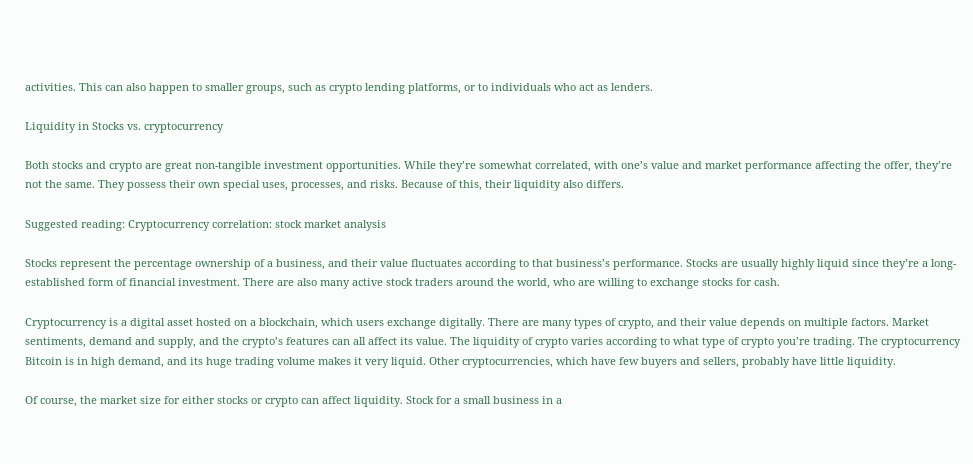activities. This can also happen to smaller groups, such as crypto lending platforms, or to individuals who act as lenders.

Liquidity in Stocks vs. cryptocurrency

Both stocks and crypto are great non-tangible investment opportunities. While they’re somewhat correlated, with one’s value and market performance affecting the offer, they’re not the same. They possess their own special uses, processes, and risks. Because of this, their liquidity also differs.

Suggested reading: Cryptocurrency correlation: stock market analysis

Stocks represent the percentage ownership of a business, and their value fluctuates according to that business’s performance. Stocks are usually highly liquid since they’re a long-established form of financial investment. There are also many active stock traders around the world, who are willing to exchange stocks for cash.

Cryptocurrency is a digital asset hosted on a blockchain, which users exchange digitally. There are many types of crypto, and their value depends on multiple factors. Market sentiments, demand and supply, and the crypto’s features can all affect its value. The liquidity of crypto varies according to what type of crypto you’re trading. The cryptocurrency Bitcoin is in high demand, and its huge trading volume makes it very liquid. Other cryptocurrencies, which have few buyers and sellers, probably have little liquidity.

Of course, the market size for either stocks or crypto can affect liquidity. Stock for a small business in a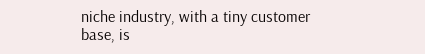niche industry, with a tiny customer base, is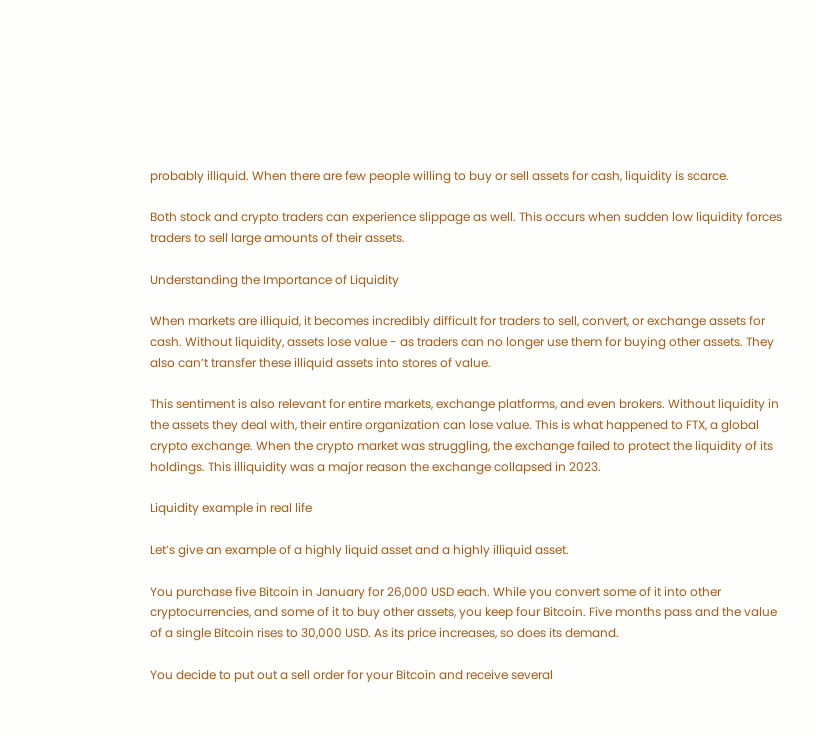probably illiquid. When there are few people willing to buy or sell assets for cash, liquidity is scarce.

Both stock and crypto traders can experience slippage as well. This occurs when sudden low liquidity forces traders to sell large amounts of their assets.

Understanding the Importance of Liquidity

When markets are illiquid, it becomes incredibly difficult for traders to sell, convert, or exchange assets for cash. Without liquidity, assets lose value - as traders can no longer use them for buying other assets. They also can’t transfer these illiquid assets into stores of value.

This sentiment is also relevant for entire markets, exchange platforms, and even brokers. Without liquidity in the assets they deal with, their entire organization can lose value. This is what happened to FTX, a global crypto exchange. When the crypto market was struggling, the exchange failed to protect the liquidity of its holdings. This illiquidity was a major reason the exchange collapsed in 2023.

Liquidity example in real life

Let’s give an example of a highly liquid asset and a highly illiquid asset.

You purchase five Bitcoin in January for 26,000 USD each. While you convert some of it into other cryptocurrencies, and some of it to buy other assets, you keep four Bitcoin. Five months pass and the value of a single Bitcoin rises to 30,000 USD. As its price increases, so does its demand.

You decide to put out a sell order for your Bitcoin and receive several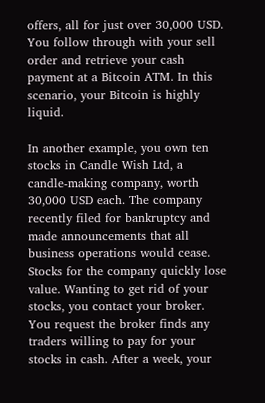offers, all for just over 30,000 USD. You follow through with your sell order and retrieve your cash payment at a Bitcoin ATM. In this scenario, your Bitcoin is highly liquid.

In another example, you own ten stocks in Candle Wish Ltd, a candle-making company, worth 30,000 USD each. The company recently filed for bankruptcy and made announcements that all business operations would cease. Stocks for the company quickly lose value. Wanting to get rid of your stocks, you contact your broker. You request the broker finds any traders willing to pay for your stocks in cash. After a week, your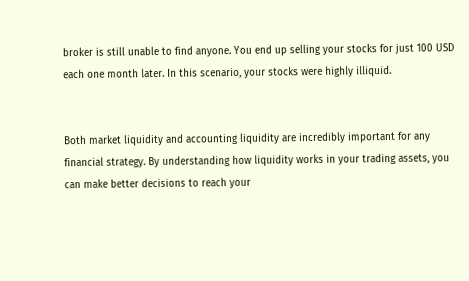broker is still unable to find anyone. You end up selling your stocks for just 100 USD each one month later. In this scenario, your stocks were highly illiquid.


Both market liquidity and accounting liquidity are incredibly important for any financial strategy. By understanding how liquidity works in your trading assets, you can make better decisions to reach your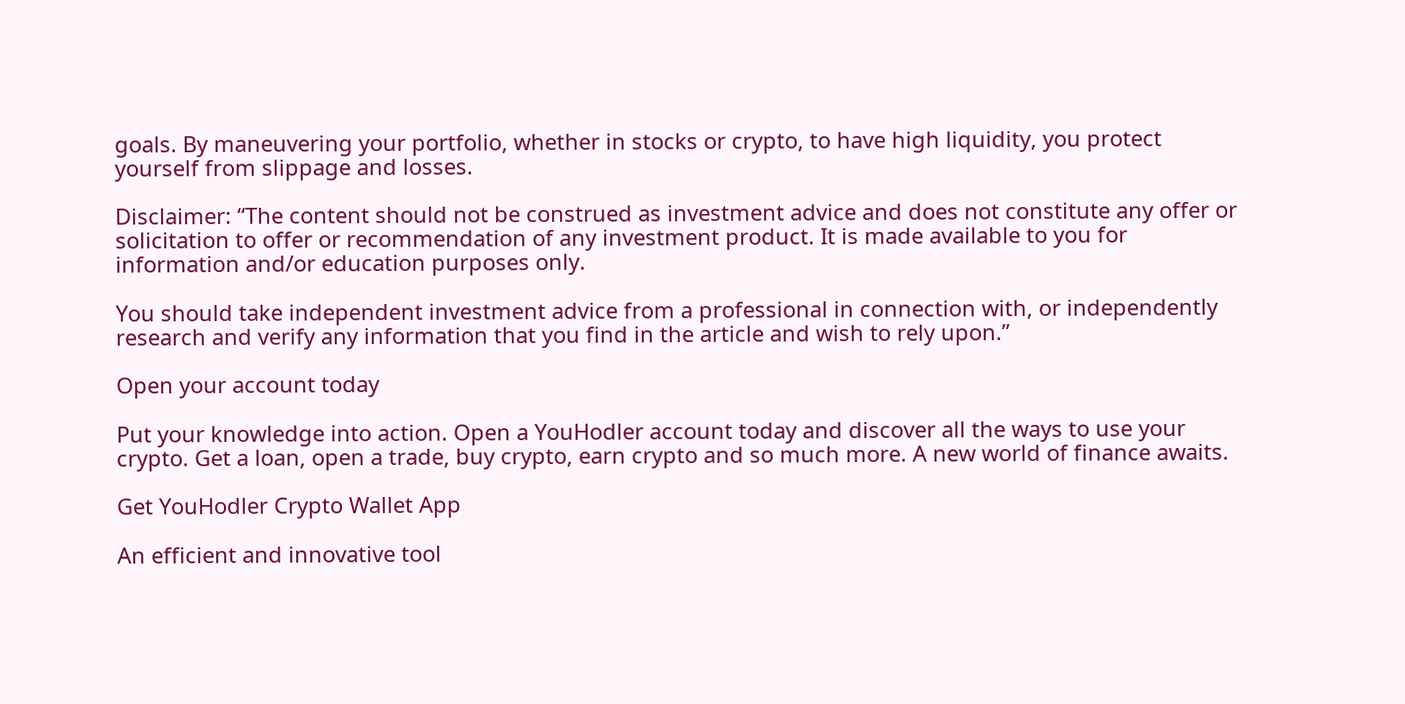goals. By maneuvering your portfolio, whether in stocks or crypto, to have high liquidity, you protect yourself from slippage and losses.

Disclaimer: “The content should not be construed as investment advice and does not constitute any offer or solicitation to offer or recommendation of any investment product. It is made available to you for information and/or education purposes only.

You should take independent investment advice from a professional in connection with, or independently research and verify any information that you find in the article and wish to rely upon.”

Open your account today

Put your knowledge into action. Open a YouHodler account today and discover all the ways to use your crypto. Get a loan, open a trade, buy crypto, earn crypto and so much more. A new world of finance awaits.

Get YouHodler Crypto Wallet App

An efficient and innovative tool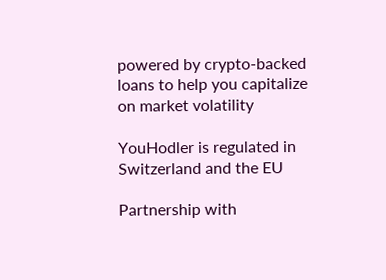powered by crypto-backed loans to help you capitalize on market volatility

YouHodler is regulated in  Switzerland and the EU

Partnership with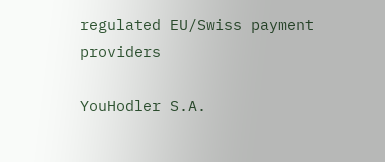regulated EU/Swiss payment providers

YouHodler S.A.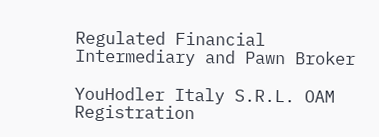Regulated Financial Intermediary and Pawn Broker

YouHodler Italy S.R.L. OAM Registration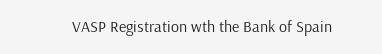VASP Registration wth the Bank of Spain